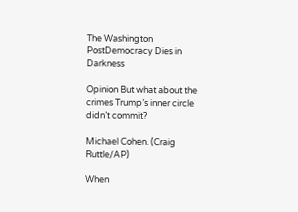The Washington PostDemocracy Dies in Darkness

Opinion But what about the crimes Trump’s inner circle didn’t commit?

Michael Cohen. (Craig Ruttle/AP)

When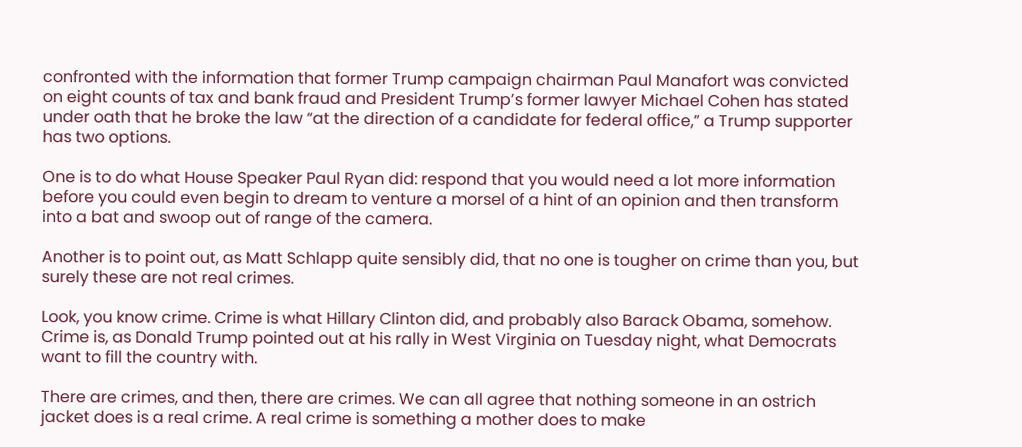confronted with the information that former Trump campaign chairman Paul Manafort was convicted on eight counts of tax and bank fraud and President Trump’s former lawyer Michael Cohen has stated under oath that he broke the law “at the direction of a candidate for federal office,” a Trump supporter has two options.

One is to do what House Speaker Paul Ryan did: respond that you would need a lot more information before you could even begin to dream to venture a morsel of a hint of an opinion and then transform into a bat and swoop out of range of the camera.

Another is to point out, as Matt Schlapp quite sensibly did, that no one is tougher on crime than you, but surely these are not real crimes.

Look, you know crime. Crime is what Hillary Clinton did, and probably also Barack Obama, somehow. Crime is, as Donald Trump pointed out at his rally in West Virginia on Tuesday night, what Democrats want to fill the country with.

There are crimes, and then, there are crimes. We can all agree that nothing someone in an ostrich jacket does is a real crime. A real crime is something a mother does to make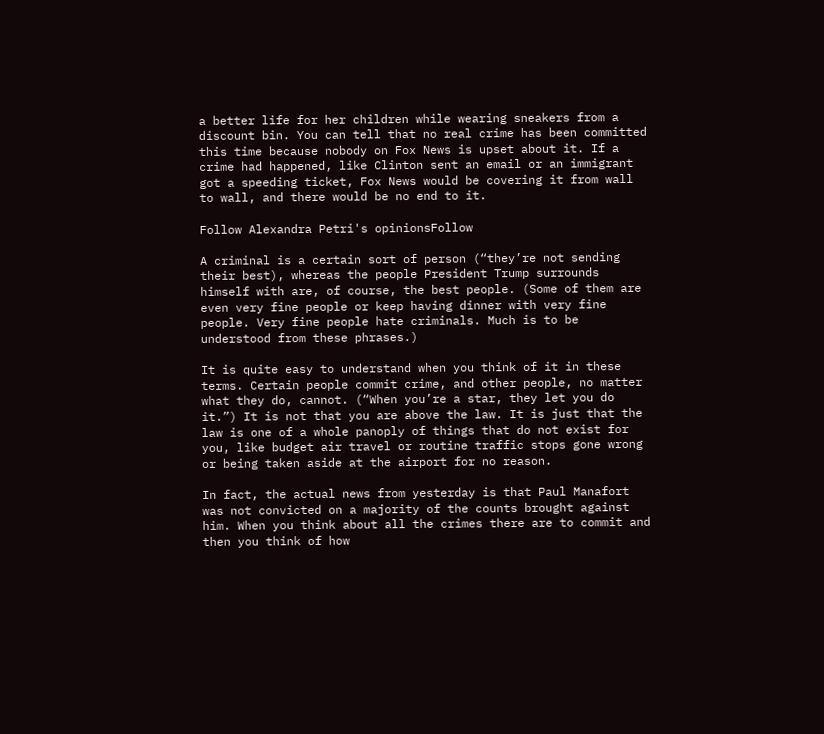a better life for her children while wearing sneakers from a discount bin. You can tell that no real crime has been committed this time because nobody on Fox News is upset about it. If a crime had happened, like Clinton sent an email or an immigrant got a speeding ticket, Fox News would be covering it from wall to wall, and there would be no end to it.

Follow Alexandra Petri's opinionsFollow

A criminal is a certain sort of person (“they’re not sending their best), whereas the people President Trump surrounds himself with are, of course, the best people. (Some of them are even very fine people or keep having dinner with very fine people. Very fine people hate criminals. Much is to be understood from these phrases.)

It is quite easy to understand when you think of it in these terms. Certain people commit crime, and other people, no matter what they do, cannot. (“When you’re a star, they let you do it.”) It is not that you are above the law. It is just that the law is one of a whole panoply of things that do not exist for you, like budget air travel or routine traffic stops gone wrong or being taken aside at the airport for no reason.

In fact, the actual news from yesterday is that Paul Manafort was not convicted on a majority of the counts brought against him. When you think about all the crimes there are to commit and then you think of how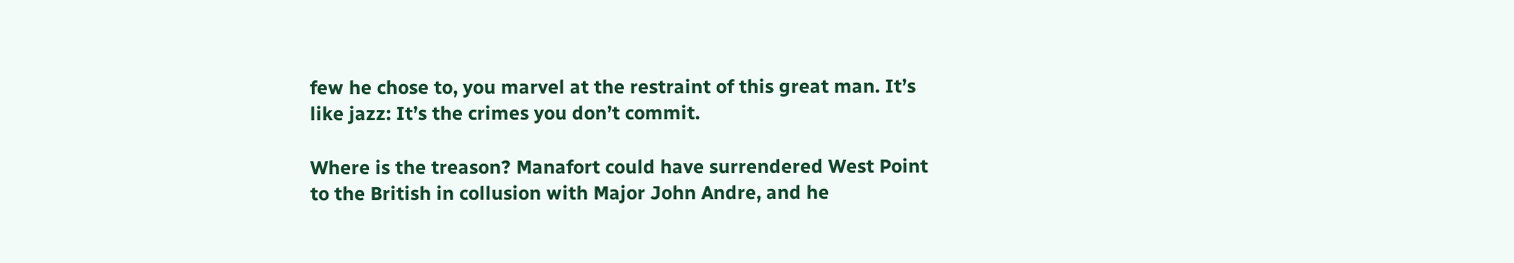few he chose to, you marvel at the restraint of this great man. It’s like jazz: It’s the crimes you don’t commit.

Where is the treason? Manafort could have surrendered West Point to the British in collusion with Major John Andre, and he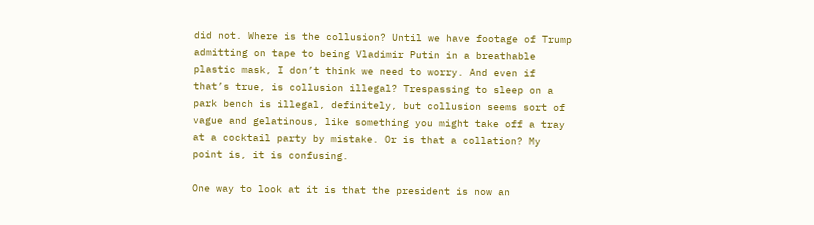did not. Where is the collusion? Until we have footage of Trump admitting on tape to being Vladimir Putin in a breathable plastic mask, I don’t think we need to worry. And even if that’s true, is collusion illegal? Trespassing to sleep on a park bench is illegal, definitely, but collusion seems sort of vague and gelatinous, like something you might take off a tray at a cocktail party by mistake. Or is that a collation? My point is, it is confusing.

One way to look at it is that the president is now an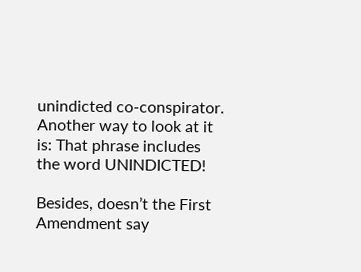unindicted co-conspirator. Another way to look at it is: That phrase includes the word UNINDICTED!

Besides, doesn’t the First Amendment say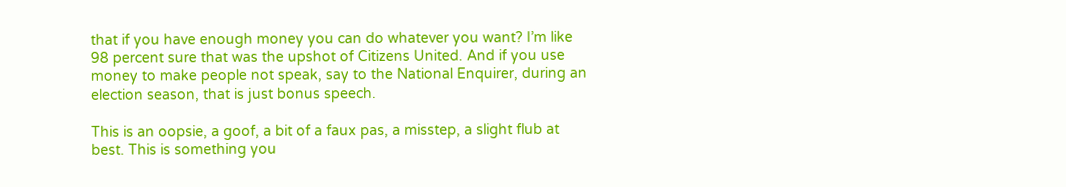that if you have enough money you can do whatever you want? I’m like 98 percent sure that was the upshot of Citizens United. And if you use money to make people not speak, say to the National Enquirer, during an election season, that is just bonus speech.

This is an oopsie, a goof, a bit of a faux pas, a misstep, a slight flub at best. This is something you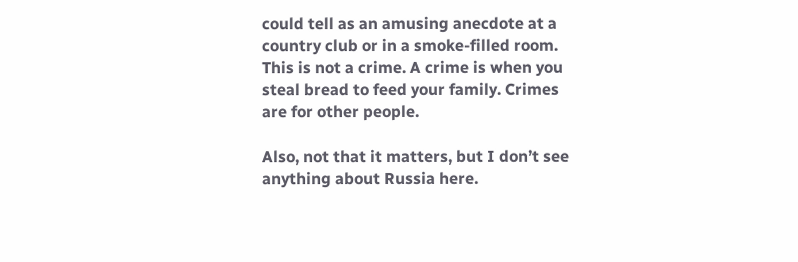could tell as an amusing anecdote at a country club or in a smoke-filled room. This is not a crime. A crime is when you steal bread to feed your family. Crimes are for other people.

Also, not that it matters, but I don’t see anything about Russia here.